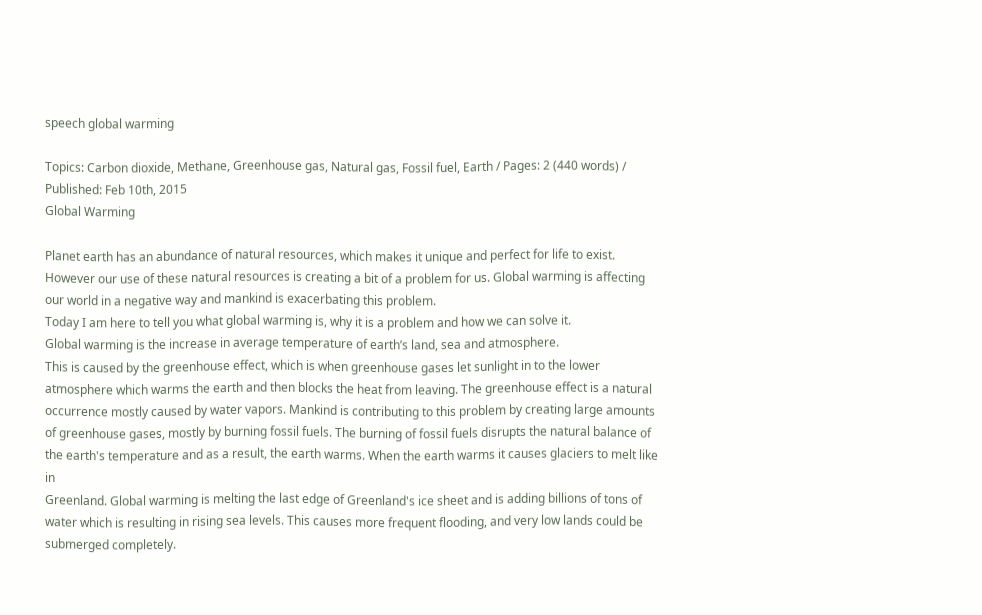speech global warming

Topics: Carbon dioxide, Methane, Greenhouse gas, Natural gas, Fossil fuel, Earth / Pages: 2 (440 words) / Published: Feb 10th, 2015
Global Warming

Planet earth has an abundance of natural resources, which makes it unique and perfect for life to exist. However our use of these natural resources is creating a bit of a problem for us. Global warming is affecting our world in a negative way and mankind is exacerbating this problem.
Today I am here to tell you what global warming is, why it is a problem and how we can solve it.
Global warming is the increase in average temperature of earth’s land, sea and atmosphere.
This is caused by the greenhouse effect, which is when greenhouse gases let sunlight in to the lower atmosphere which warms the earth and then blocks the heat from leaving. The greenhouse effect is a natural occurrence mostly caused by water vapors. Mankind is contributing to this problem by creating large amounts of greenhouse gases, mostly by burning fossil fuels. The burning of fossil fuels disrupts the natural balance of the earth's temperature and as a result, the earth warms. When the earth warms it causes glaciers to melt like in
Greenland. Global warming is melting the last edge of Greenland's ice sheet and is adding billions of tons of water which is resulting in rising sea levels. This causes more frequent flooding, and very low lands could be submerged completely.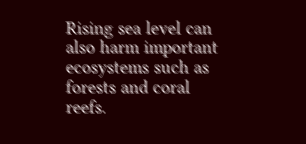Rising sea level can also harm important ecosystems such as forests and coral reefs.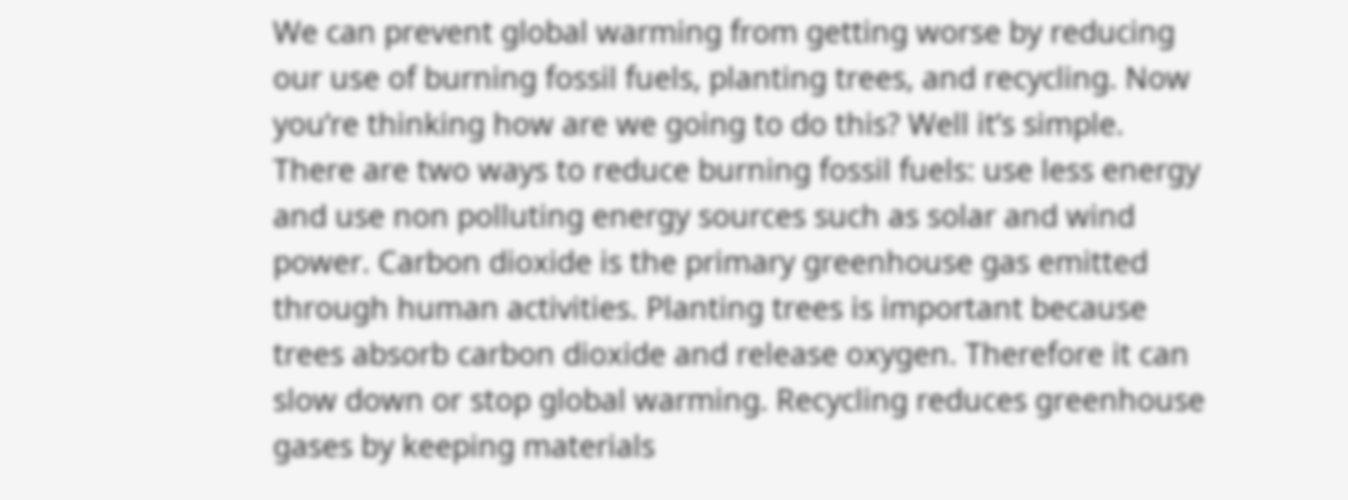We can prevent global warming from getting worse by reducing our use of burning fossil fuels, planting trees, and recycling. Now you’re thinking how are we going to do this? Well it’s simple.
There are two ways to reduce burning fossil fuels: use less energy and use non polluting energy sources such as solar and wind power. Carbon dioxide is the primary greenhouse gas emitted through human activities. Planting trees is important because trees absorb carbon dioxide and release oxygen. Therefore it can slow down or stop global warming. Recycling reduces greenhouse gases by keeping materials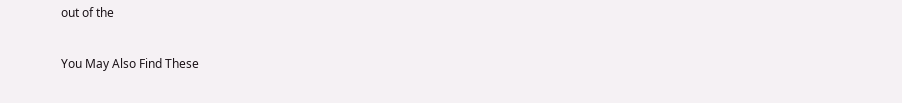out of the

You May Also Find These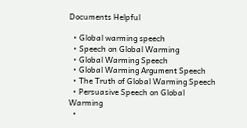Documents Helpful

  • Global warming speech
  • Speech on Global Warming
  • Global Warming Speech
  • Global Warming Argument Speech
  • The Truth of Global Warming Speech
  • Persuasive Speech on Global Warming
  •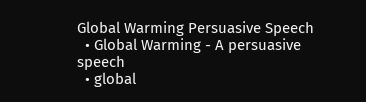Global Warming Persuasive Speech
  • Global Warming - A persuasive speech
  • global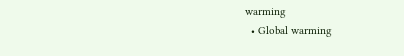warming
  • Global warming